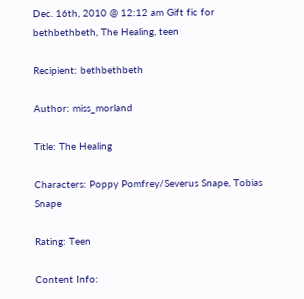Dec. 16th, 2010 @ 12:12 am Gift fic for bethbethbeth, The Healing, teen

Recipient: bethbethbeth

Author: miss_morland

Title: The Healing

Characters: Poppy Pomfrey/Severus Snape, Tobias Snape

Rating: Teen

Content Info: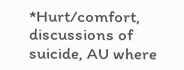*Hurt/comfort, discussions of suicide, AU where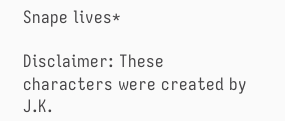Snape lives*

Disclaimer: These characters were created by J.K.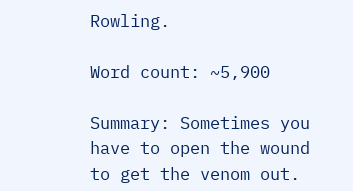Rowling.

Word count: ~5,900

Summary: Sometimes you have to open the wound to get the venom out.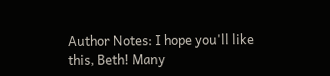Author Notes: I hope you'll like this, Beth! Many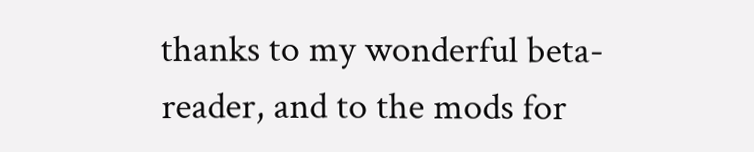thanks to my wonderful beta-reader, and to the mods for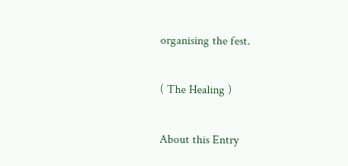organising the fest.

( The Healing )

About this Entry